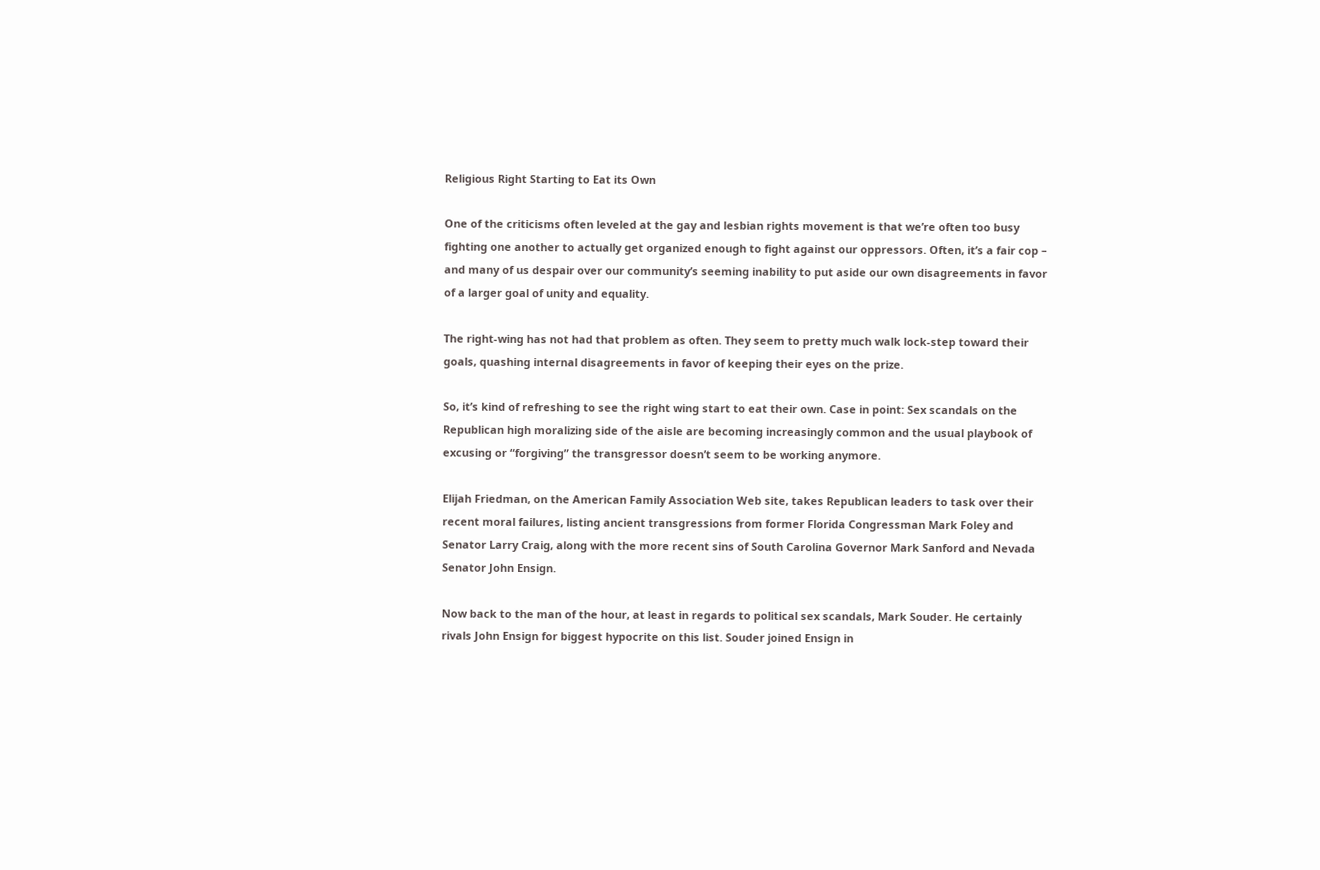Religious Right Starting to Eat its Own

One of the criticisms often leveled at the gay and lesbian rights movement is that we’re often too busy fighting one another to actually get organized enough to fight against our oppressors. Often, it’s a fair cop – and many of us despair over our community’s seeming inability to put aside our own disagreements in favor of a larger goal of unity and equality.

The right-wing has not had that problem as often. They seem to pretty much walk lock-step toward their goals, quashing internal disagreements in favor of keeping their eyes on the prize.

So, it’s kind of refreshing to see the right wing start to eat their own. Case in point: Sex scandals on the Republican high moralizing side of the aisle are becoming increasingly common and the usual playbook of excusing or “forgiving” the transgressor doesn’t seem to be working anymore.

Elijah Friedman, on the American Family Association Web site, takes Republican leaders to task over their recent moral failures, listing ancient transgressions from former Florida Congressman Mark Foley and Senator Larry Craig, along with the more recent sins of South Carolina Governor Mark Sanford and Nevada Senator John Ensign.

Now back to the man of the hour, at least in regards to political sex scandals, Mark Souder. He certainly rivals John Ensign for biggest hypocrite on this list. Souder joined Ensign in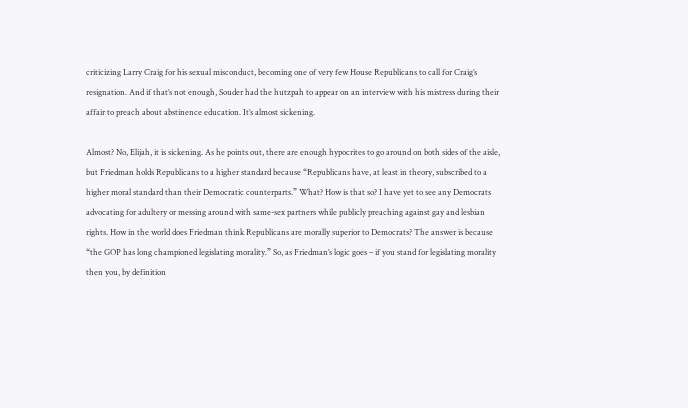criticizing Larry Craig for his sexual misconduct, becoming one of very few House Republicans to call for Craig’s resignation. And if that’s not enough, Souder had the hutzpah to appear on an interview with his mistress during their affair to preach about abstinence education. It’s almost sickening.

Almost? No, Elijah, it is sickening. As he points out, there are enough hypocrites to go around on both sides of the aisle, but Friedman holds Republicans to a higher standard because “Republicans have, at least in theory, subscribed to a higher moral standard than their Democratic counterparts.” What? How is that so? I have yet to see any Democrats advocating for adultery or messing around with same-sex partners while publicly preaching against gay and lesbian rights. How in the world does Friedman think Republicans are morally superior to Democrats? The answer is because “the GOP has long championed legislating morality.” So, as Friedman’s logic goes – if you stand for legislating morality then you, by definition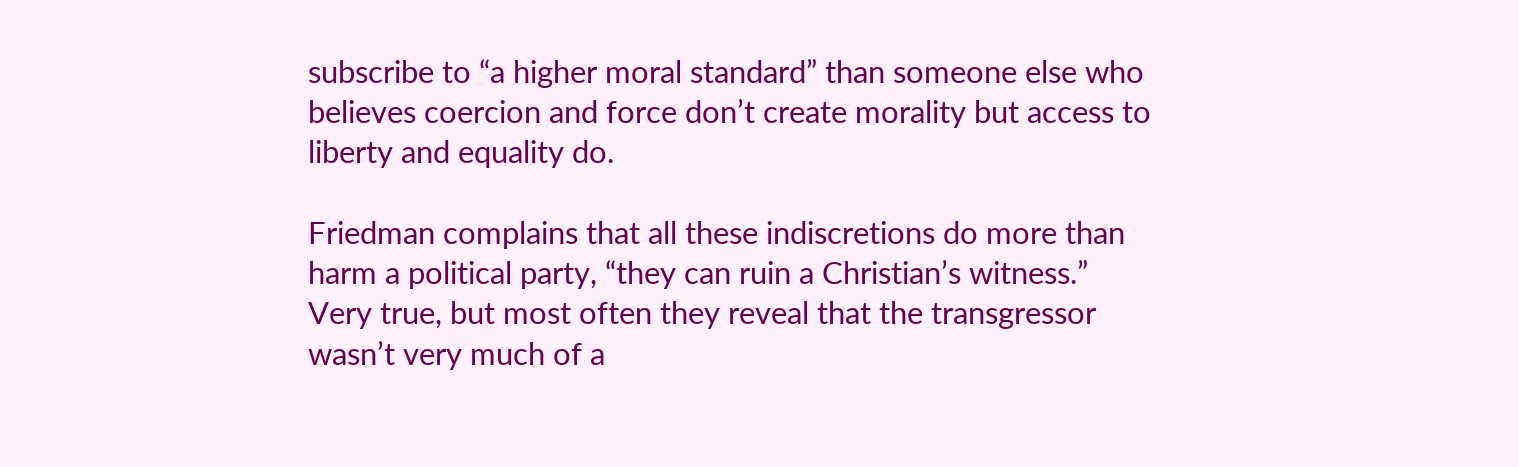subscribe to “a higher moral standard” than someone else who believes coercion and force don’t create morality but access to liberty and equality do.

Friedman complains that all these indiscretions do more than harm a political party, “they can ruin a Christian’s witness.” Very true, but most often they reveal that the transgressor wasn’t very much of a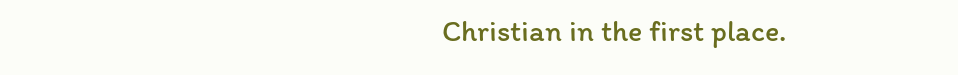Christian in the first place.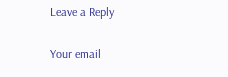Leave a Reply

Your email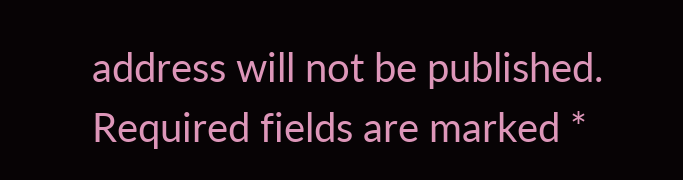address will not be published. Required fields are marked *